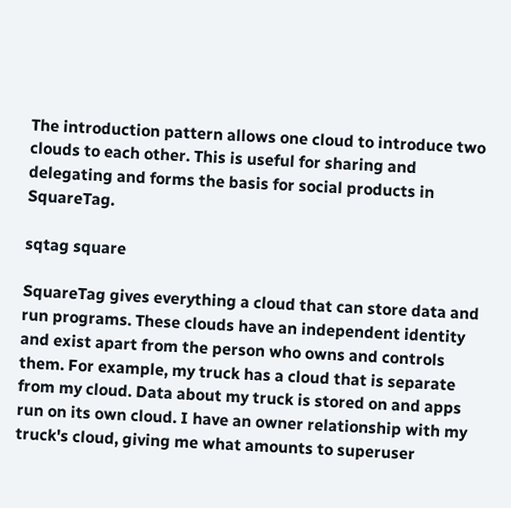The introduction pattern allows one cloud to introduce two clouds to each other. This is useful for sharing and delegating and forms the basis for social products in SquareTag.

sqtag square

SquareTag gives everything a cloud that can store data and run programs. These clouds have an independent identity and exist apart from the person who owns and controls them. For example, my truck has a cloud that is separate from my cloud. Data about my truck is stored on and apps run on its own cloud. I have an owner relationship with my truck's cloud, giving me what amounts to superuser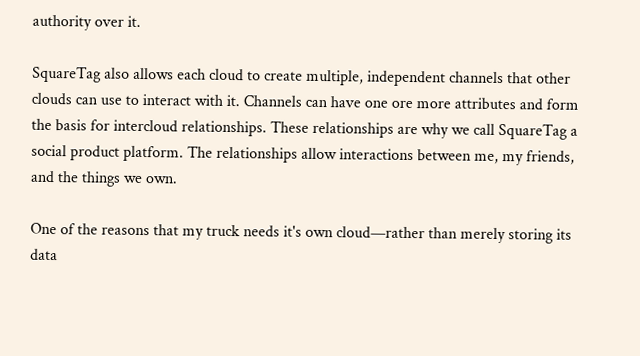authority over it.

SquareTag also allows each cloud to create multiple, independent channels that other clouds can use to interact with it. Channels can have one ore more attributes and form the basis for intercloud relationships. These relationships are why we call SquareTag a social product platform. The relationships allow interactions between me, my friends, and the things we own.

One of the reasons that my truck needs it's own cloud—rather than merely storing its data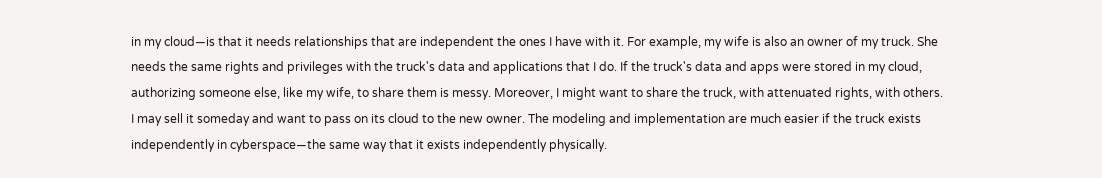in my cloud—is that it needs relationships that are independent the ones I have with it. For example, my wife is also an owner of my truck. She needs the same rights and privileges with the truck's data and applications that I do. If the truck's data and apps were stored in my cloud, authorizing someone else, like my wife, to share them is messy. Moreover, I might want to share the truck, with attenuated rights, with others. I may sell it someday and want to pass on its cloud to the new owner. The modeling and implementation are much easier if the truck exists independently in cyberspace—the same way that it exists independently physically.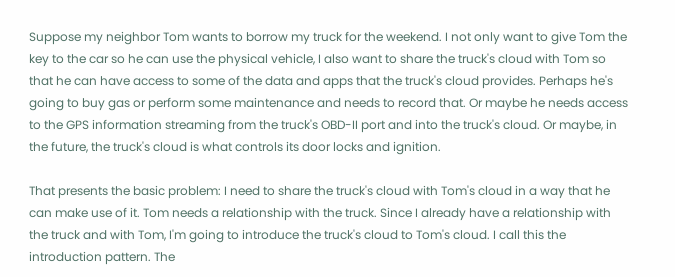Suppose my neighbor Tom wants to borrow my truck for the weekend. I not only want to give Tom the key to the car so he can use the physical vehicle, I also want to share the truck's cloud with Tom so that he can have access to some of the data and apps that the truck's cloud provides. Perhaps he's going to buy gas or perform some maintenance and needs to record that. Or maybe he needs access to the GPS information streaming from the truck's OBD-II port and into the truck's cloud. Or maybe, in the future, the truck's cloud is what controls its door locks and ignition.

That presents the basic problem: I need to share the truck's cloud with Tom's cloud in a way that he can make use of it. Tom needs a relationship with the truck. Since I already have a relationship with the truck and with Tom, I'm going to introduce the truck's cloud to Tom's cloud. I call this the introduction pattern. The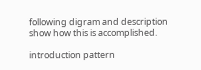following digram and description show how this is accomplished.

introduction pattern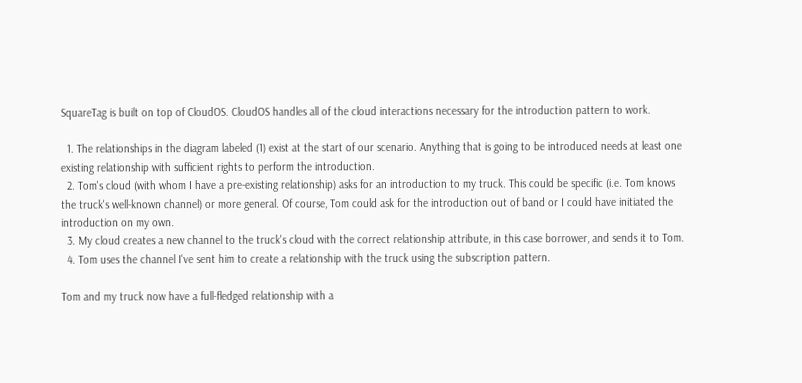SquareTag is built on top of CloudOS. CloudOS handles all of the cloud interactions necessary for the introduction pattern to work.

  1. The relationships in the diagram labeled (1) exist at the start of our scenario. Anything that is going to be introduced needs at least one existing relationship with sufficient rights to perform the introduction.
  2. Tom's cloud (with whom I have a pre-existing relationship) asks for an introduction to my truck. This could be specific (i.e. Tom knows the truck's well-known channel) or more general. Of course, Tom could ask for the introduction out of band or I could have initiated the introduction on my own.
  3. My cloud creates a new channel to the truck's cloud with the correct relationship attribute, in this case borrower, and sends it to Tom.
  4. Tom uses the channel I've sent him to create a relationship with the truck using the subscription pattern.

Tom and my truck now have a full-fledged relationship with a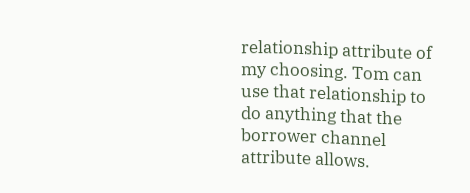relationship attribute of my choosing. Tom can use that relationship to do anything that the borrower channel attribute allows.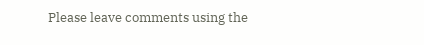Please leave comments using the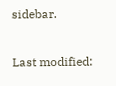sidebar.

Last modified: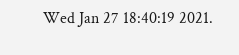Wed Jan 27 18:40:19 2021.